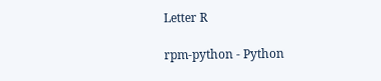Letter R

rpm-python - Python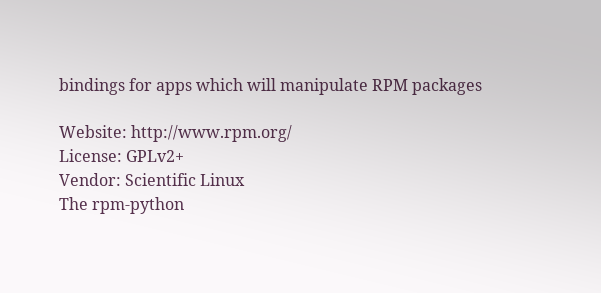bindings for apps which will manipulate RPM packages

Website: http://www.rpm.org/
License: GPLv2+
Vendor: Scientific Linux
The rpm-python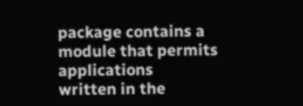package contains a module that permits applications
written in the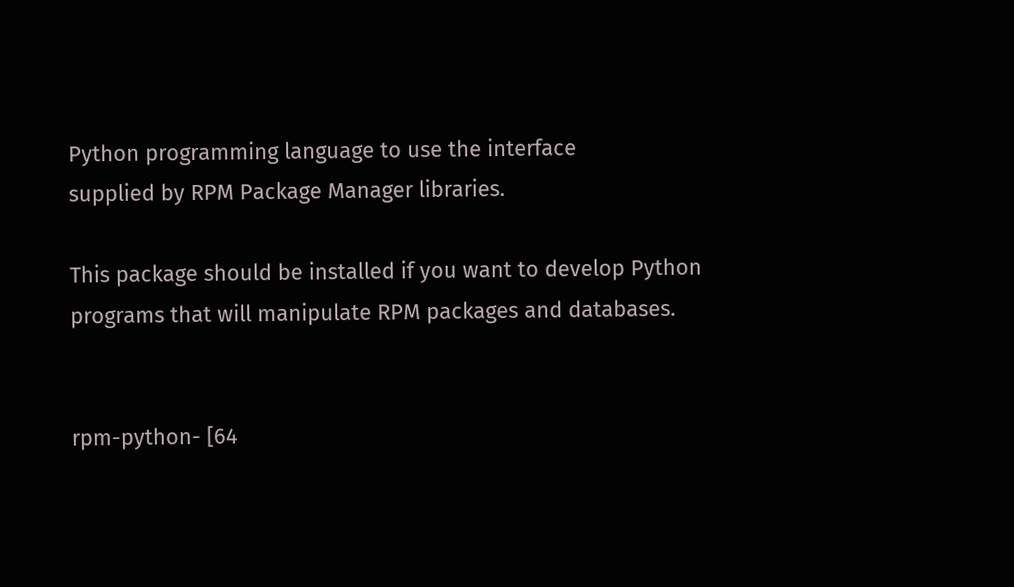Python programming language to use the interface
supplied by RPM Package Manager libraries.

This package should be installed if you want to develop Python
programs that will manipulate RPM packages and databases.


rpm-python- [64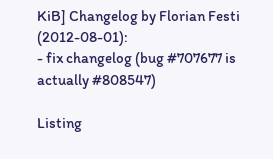KiB] Changelog by Florian Festi (2012-08-01):
- fix changelog (bug #707677 is actually #808547)

Listing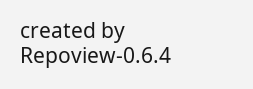created by Repoview-0.6.4